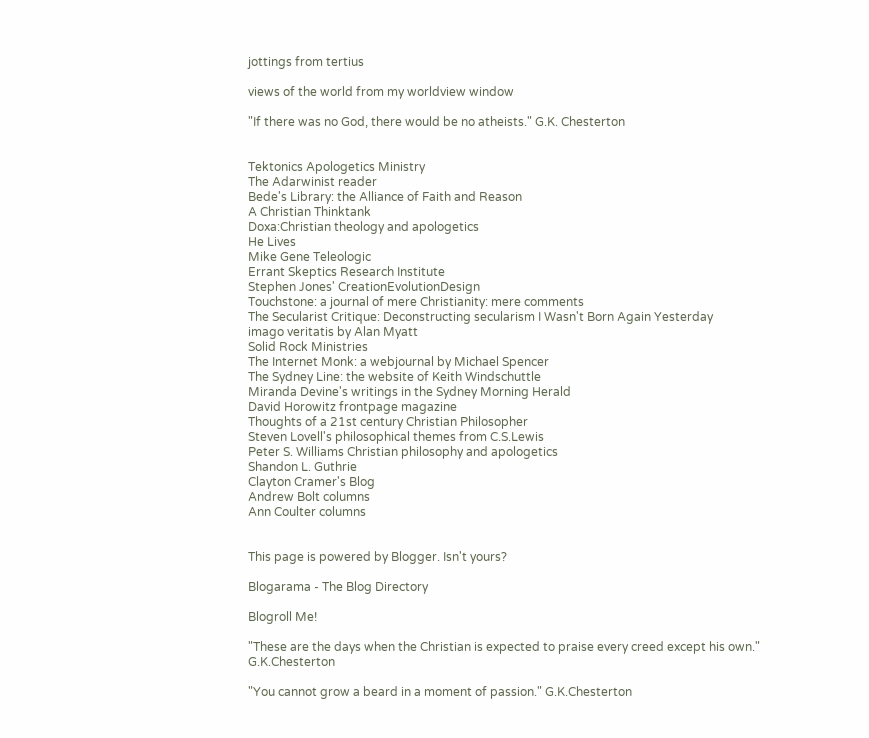jottings from tertius

views of the world from my worldview window

"If there was no God, there would be no atheists." G.K. Chesterton


Tektonics Apologetics Ministry
The Adarwinist reader
Bede's Library: the Alliance of Faith and Reason
A Christian Thinktank
Doxa:Christian theology and apologetics
He Lives
Mike Gene Teleologic
Errant Skeptics Research Institute
Stephen Jones' CreationEvolutionDesign
Touchstone: a journal of mere Christianity: mere comments
The Secularist Critique: Deconstructing secularism I Wasn't Born Again Yesterday
imago veritatis by Alan Myatt
Solid Rock Ministries
The Internet Monk: a webjournal by Michael Spencer
The Sydney Line: the website of Keith Windschuttle
Miranda Devine's writings in the Sydney Morning Herald
David Horowitz frontpage magazine
Thoughts of a 21st century Christian Philosopher
Steven Lovell's philosophical themes from C.S.Lewis
Peter S. Williams Christian philosophy and apologetics
Shandon L. Guthrie
Clayton Cramer's Blog
Andrew Bolt columns
Ann Coulter columns


This page is powered by Blogger. Isn't yours?

Blogarama - The Blog Directory

Blogroll Me!

"These are the days when the Christian is expected to praise every creed except his own." G.K.Chesterton

"You cannot grow a beard in a moment of passion." G.K.Chesterton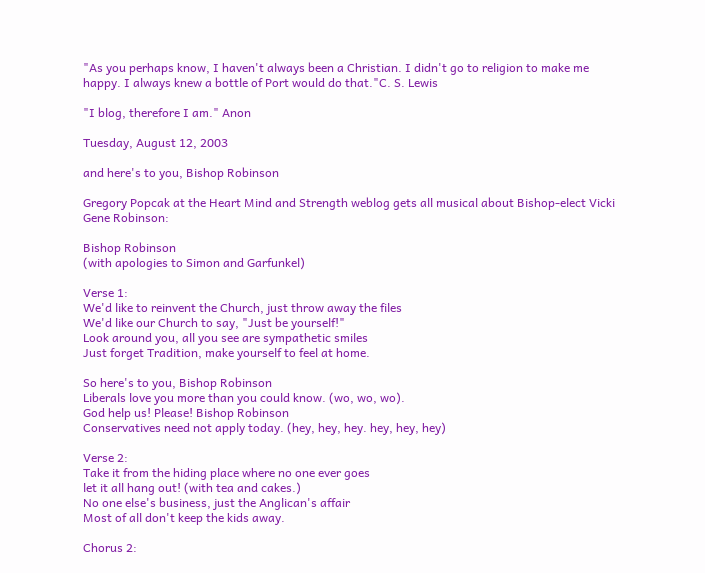"As you perhaps know, I haven't always been a Christian. I didn't go to religion to make me happy. I always knew a bottle of Port would do that."C. S. Lewis

"I blog, therefore I am." Anon

Tuesday, August 12, 2003

and here's to you, Bishop Robinson

Gregory Popcak at the Heart Mind and Strength weblog gets all musical about Bishop-elect Vicki Gene Robinson:

Bishop Robinson
(with apologies to Simon and Garfunkel)

Verse 1:
We'd like to reinvent the Church, just throw away the files
We'd like our Church to say, "Just be yourself!"
Look around you, all you see are sympathetic smiles
Just forget Tradition, make yourself to feel at home.

So here's to you, Bishop Robinson
Liberals love you more than you could know. (wo, wo, wo).
God help us! Please! Bishop Robinson
Conservatives need not apply today. (hey, hey, hey. hey, hey, hey)

Verse 2:
Take it from the hiding place where no one ever goes
let it all hang out! (with tea and cakes.)
No one else's business, just the Anglican's affair
Most of all don't keep the kids away.

Chorus 2: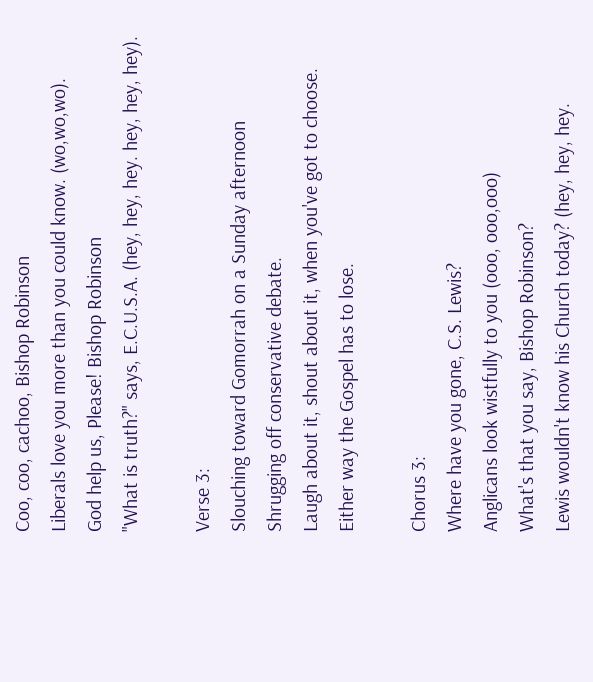Coo, coo, cachoo, Bishop Robinson
Liberals love you more than you could know. (wo,wo,wo).
God help us, Please! Bishop Robinson
"What is truth?" says, E.C.U.S.A. (hey, hey, hey. hey, hey, hey).

Verse 3:
Slouching toward Gomorrah on a Sunday afternoon
Shrugging off conservative debate.
Laugh about it, shout about it, when you've got to choose.
Either way the Gospel has to lose.

Chorus 3:
Where have you gone, C.S. Lewis?
Anglicans look wistfully to you (ooo, ooo,ooo)
What's that you say, Bishop Robinson?
Lewis wouldn't know his Church today? (hey, hey, hey.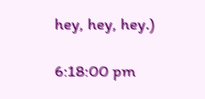hey, hey, hey.)

6:18:00 pm